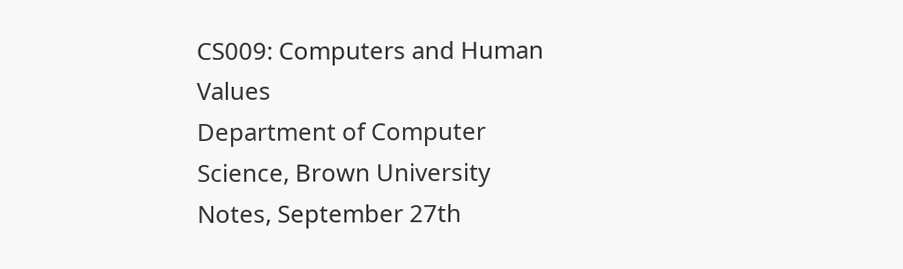CS009: Computers and Human Values
Department of Computer Science, Brown University
Notes, September 27th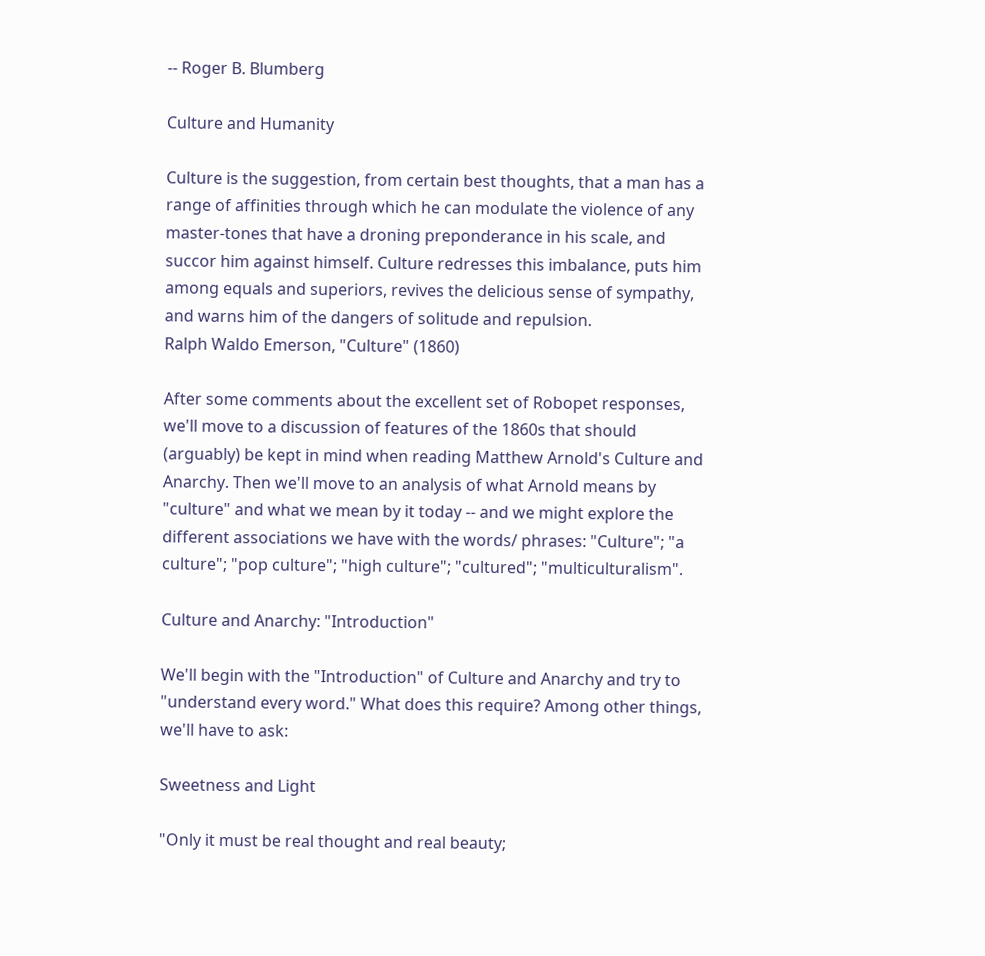-- Roger B. Blumberg

Culture and Humanity

Culture is the suggestion, from certain best thoughts, that a man has a range of affinities through which he can modulate the violence of any master-tones that have a droning preponderance in his scale, and succor him against himself. Culture redresses this imbalance, puts him among equals and superiors, revives the delicious sense of sympathy, and warns him of the dangers of solitude and repulsion.
Ralph Waldo Emerson, "Culture" (1860)

After some comments about the excellent set of Robopet responses, we'll move to a discussion of features of the 1860s that should (arguably) be kept in mind when reading Matthew Arnold's Culture and Anarchy. Then we'll move to an analysis of what Arnold means by "culture" and what we mean by it today -- and we might explore the different associations we have with the words/ phrases: "Culture"; "a culture"; "pop culture"; "high culture"; "cultured"; "multiculturalism".

Culture and Anarchy: "Introduction"

We'll begin with the "Introduction" of Culture and Anarchy and try to "understand every word." What does this require? Among other things, we'll have to ask:

Sweetness and Light

"Only it must be real thought and real beauty;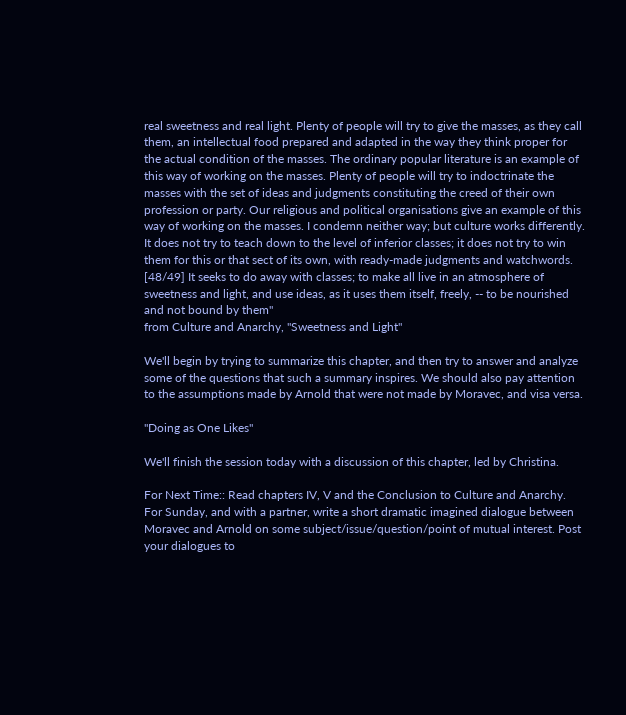real sweetness and real light. Plenty of people will try to give the masses, as they call them, an intellectual food prepared and adapted in the way they think proper for the actual condition of the masses. The ordinary popular literature is an example of this way of working on the masses. Plenty of people will try to indoctrinate the masses with the set of ideas and judgments constituting the creed of their own profession or party. Our religious and political organisations give an example of this way of working on the masses. I condemn neither way; but culture works differently. It does not try to teach down to the level of inferior classes; it does not try to win them for this or that sect of its own, with ready-made judgments and watchwords. [48/49] It seeks to do away with classes; to make all live in an atmosphere of sweetness and light, and use ideas, as it uses them itself, freely, -- to be nourished and not bound by them"
from Culture and Anarchy, "Sweetness and Light"

We'll begin by trying to summarize this chapter, and then try to answer and analyze some of the questions that such a summary inspires. We should also pay attention to the assumptions made by Arnold that were not made by Moravec, and visa versa.

"Doing as One Likes"

We'll finish the session today with a discussion of this chapter, led by Christina.

For Next Time:: Read chapters IV, V and the Conclusion to Culture and Anarchy. For Sunday, and with a partner, write a short dramatic imagined dialogue between Moravec and Arnold on some subject/issue/question/point of mutual interest. Post your dialogues to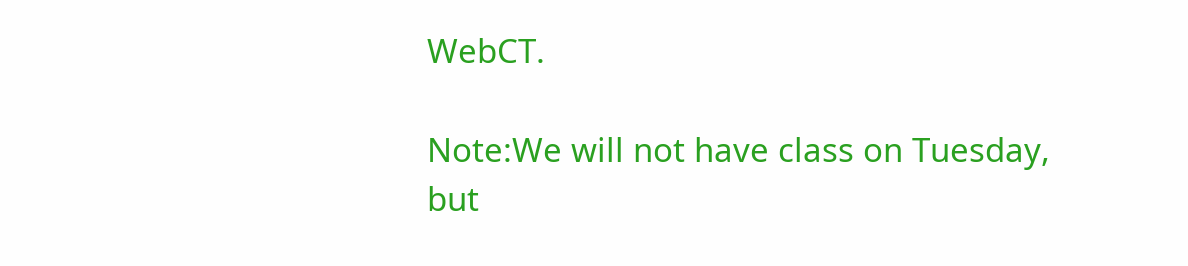WebCT.

Note:We will not have class on Tuesday, but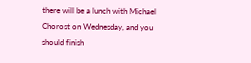there will be a lunch with Michael Chorost on Wednesday, and you should finish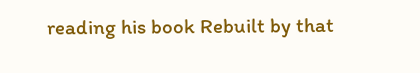reading his book Rebuilt by that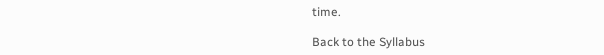time.

Back to the Syllabus